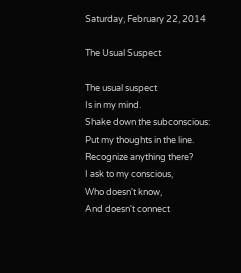Saturday, February 22, 2014

The Usual Suspect

The usual suspect
Is in my mind.
Shake down the subconscious:
Put my thoughts in the line.
Recognize anything there?
I ask to my conscious,
Who doesn't know,
And doesn't connect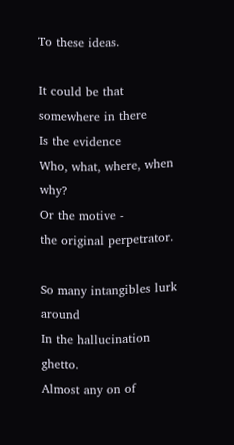To these ideas.

It could be that somewhere in there
Is the evidence
Who, what, where, when why?
Or the motive -
the original perpetrator.

So many intangibles lurk around
In the hallucination ghetto.
Almost any on of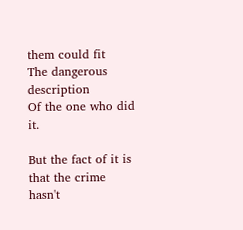them could fit
The dangerous description
Of the one who did it.

But the fact of it is that the crime
hasn't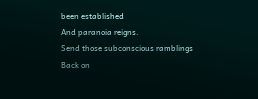been established
And paranoia reigns.
Send those subconscious ramblings
Back on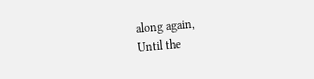along again,
Until the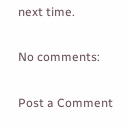next time.

No comments:

Post a Comment